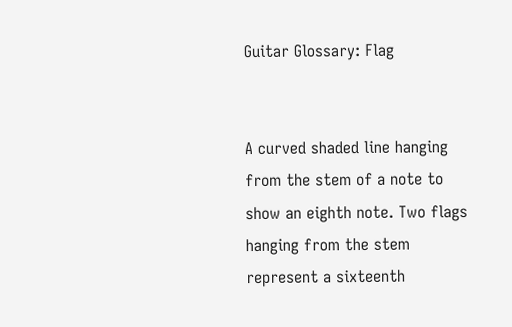Guitar Glossary: Flag


A curved shaded line hanging from the stem of a note to show an eighth note. Two flags hanging from the stem represent a sixteenth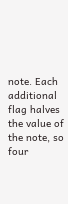note. Each additional flag halves the value of the note, so four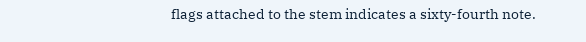flags attached to the stem indicates a sixty-fourth note.